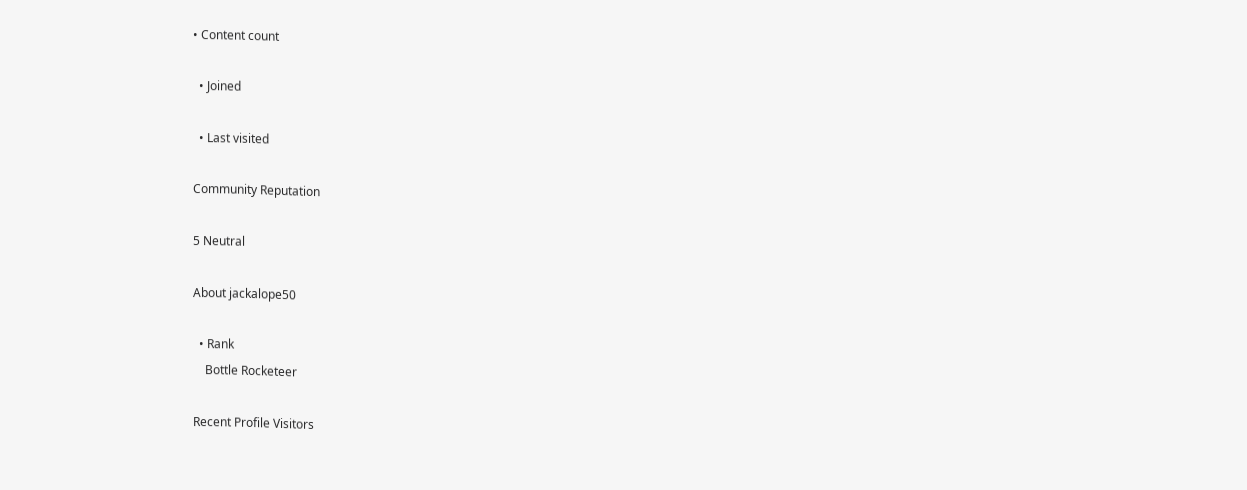• Content count

  • Joined

  • Last visited

Community Reputation

5 Neutral

About jackalope50

  • Rank
    Bottle Rocketeer

Recent Profile Visitors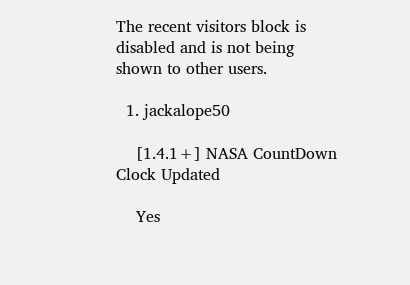The recent visitors block is disabled and is not being shown to other users.

  1. jackalope50

    [1.4.1+] NASA CountDown Clock Updated

    Yes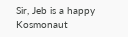Sir, Jeb is a happy Kosmonaut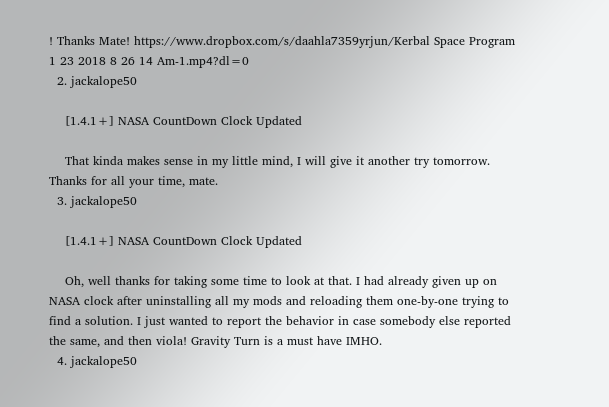! Thanks Mate! https://www.dropbox.com/s/daahla7359yrjun/Kerbal Space Program 1 23 2018 8 26 14 Am-1.mp4?dl=0
  2. jackalope50

    [1.4.1+] NASA CountDown Clock Updated

    That kinda makes sense in my little mind, I will give it another try tomorrow. Thanks for all your time, mate.
  3. jackalope50

    [1.4.1+] NASA CountDown Clock Updated

    Oh, well thanks for taking some time to look at that. I had already given up on NASA clock after uninstalling all my mods and reloading them one-by-one trying to find a solution. I just wanted to report the behavior in case somebody else reported the same, and then viola! Gravity Turn is a must have IMHO.
  4. jackalope50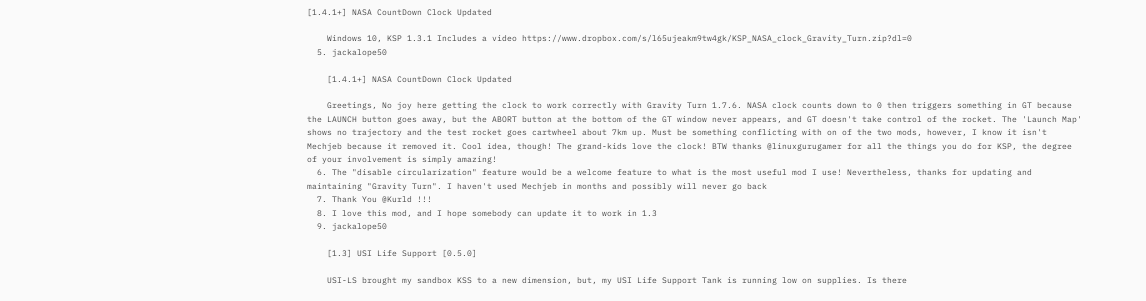[1.4.1+] NASA CountDown Clock Updated

    Windows 10, KSP 1.3.1 Includes a video https://www.dropbox.com/s/l65ujeakm9tw4gk/KSP_NASA_clock_Gravity_Turn.zip?dl=0
  5. jackalope50

    [1.4.1+] NASA CountDown Clock Updated

    Greetings, No joy here getting the clock to work correctly with Gravity Turn 1.7.6. NASA clock counts down to 0 then triggers something in GT because the LAUNCH button goes away, but the ABORT button at the bottom of the GT window never appears, and GT doesn't take control of the rocket. The 'Launch Map' shows no trajectory and the test rocket goes cartwheel about 7km up. Must be something conflicting with on of the two mods, however, I know it isn't Mechjeb because it removed it. Cool idea, though! The grand-kids love the clock! BTW thanks @linuxgurugamer for all the things you do for KSP, the degree of your involvement is simply amazing!
  6. The "disable circularization" feature would be a welcome feature to what is the most useful mod I use! Nevertheless, thanks for updating and maintaining "Gravity Turn". I haven't used Mechjeb in months and possibly will never go back
  7. Thank You @Kurld !!!
  8. I love this mod, and I hope somebody can update it to work in 1.3
  9. jackalope50

    [1.3] USI Life Support [0.5.0]

    USI-LS brought my sandbox KSS to a new dimension, but, my USI Life Support Tank is running low on supplies. Is there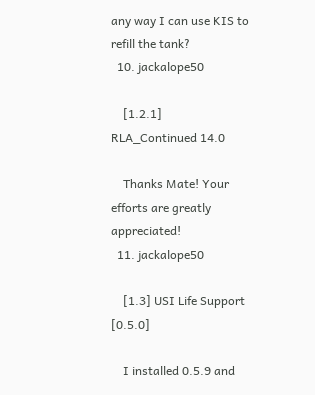any way I can use KIS to refill the tank?
  10. jackalope50

    [1.2.1] RLA_Continued 14.0

    Thanks Mate! Your efforts are greatly appreciated!
  11. jackalope50

    [1.3] USI Life Support [0.5.0]

    I installed 0.5.9 and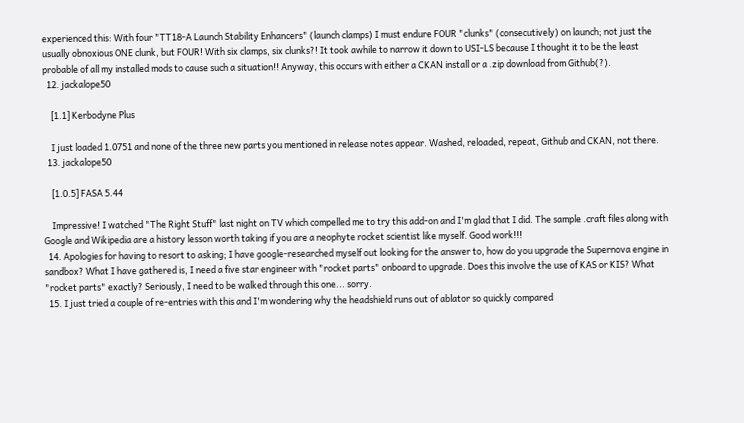experienced this: With four "TT18-A Launch Stability Enhancers" (launch clamps) I must endure FOUR "clunks" (consecutively) on launch; not just the usually obnoxious ONE clunk, but FOUR! With six clamps, six clunks?! It took awhile to narrow it down to USI-LS because I thought it to be the least probable of all my installed mods to cause such a situation!! Anyway, this occurs with either a CKAN install or a .zip download from Github(?).
  12. jackalope50

    [1.1] Kerbodyne Plus

    I just loaded 1.0751 and none of the three new parts you mentioned in release notes appear. Washed, reloaded, repeat, Github and CKAN, not there.
  13. jackalope50

    [1.0.5] FASA 5.44

    Impressive! I watched "The Right Stuff" last night on TV which compelled me to try this add-on and I'm glad that I did. The sample .craft files along with Google and Wikipedia are a history lesson worth taking if you are a neophyte rocket scientist like myself. Good work!!!
  14. Apologies for having to resort to asking; I have google-researched myself out looking for the answer to, how do you upgrade the Supernova engine in sandbox? What I have gathered is, I need a five star engineer with "rocket parts" onboard to upgrade. Does this involve the use of KAS or KIS? What "rocket parts" exactly? Seriously, I need to be walked through this one... sorry.
  15. I just tried a couple of re-entries with this and I'm wondering why the headshield runs out of ablator so quickly compared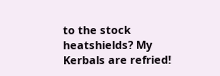to the stock heatshields? My Kerbals are refried!